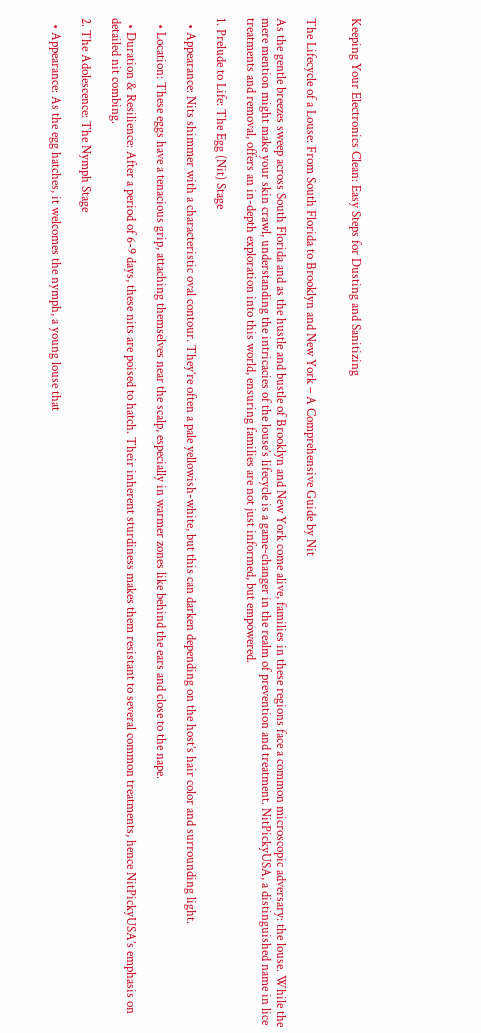Keeping Your Electronics Clean: Easy Steps for Dusting and Sanitizing


The Lifecycle of a Louse: From South Florida to Brooklyn and New York – A Comprehensive Guide by Nit

As the gentle breezes sweep across South Florida and as the hustle and bustle of Brooklyn and New York come alive, families in these regions face a common microscopic adversary: the louse. While the mere mention might make your skin crawl, understanding the intricacies of the louse’s lifecycle is a game-changer in the realm of prevention and treatment. NitPickyUSA, a distinguished name in lice treatments and removal, offers an in-depth exploration into this world, ensuring families are not just informed, but empowered.

1. Prelude to Life: The Egg (Nit) Stage

  • Appearance: Nits shimmer with a characteristic oval contour. They’re often a pale yellowish-white, but this can darken depending on the host’s hair color and surrounding light.

  • Location: These eggs have a tenacious grip, attaching themselves near the scalp, especially in warmer zones like behind the ears and close to the nape.

  • Duration & Resilience: After a period of 6-9 days, these nits are poised to hatch. Their inherent sturdiness makes them resistant to several common treatments, hence NitPickyUSA’s emphasis on detailed nit combing.

2. The Adolescence: The Nymph Stage

  • Appearance: As the egg hatches, it welcomes the nymph, a young louse that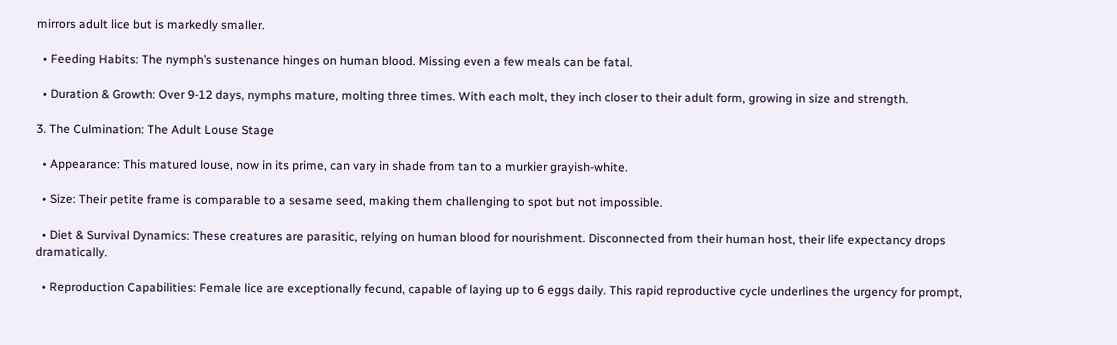mirrors adult lice but is markedly smaller.

  • Feeding Habits: The nymph’s sustenance hinges on human blood. Missing even a few meals can be fatal.

  • Duration & Growth: Over 9-12 days, nymphs mature, molting three times. With each molt, they inch closer to their adult form, growing in size and strength.

3. The Culmination: The Adult Louse Stage

  • Appearance: This matured louse, now in its prime, can vary in shade from tan to a murkier grayish-white.

  • Size: Their petite frame is comparable to a sesame seed, making them challenging to spot but not impossible.

  • Diet & Survival Dynamics: These creatures are parasitic, relying on human blood for nourishment. Disconnected from their human host, their life expectancy drops dramatically.

  • Reproduction Capabilities: Female lice are exceptionally fecund, capable of laying up to 6 eggs daily. This rapid reproductive cycle underlines the urgency for prompt,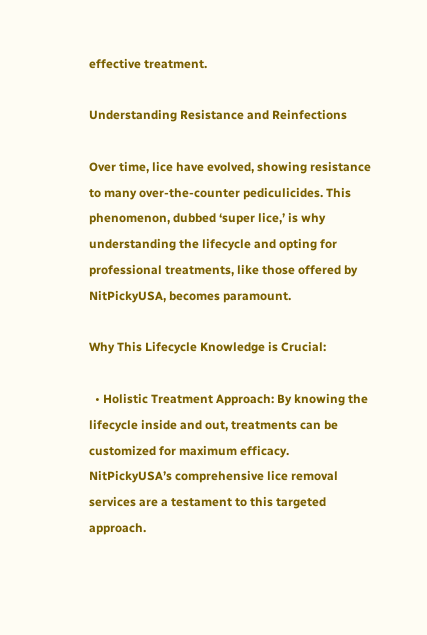effective treatment.

Understanding Resistance and Reinfections

Over time, lice have evolved, showing resistance to many over-the-counter pediculicides. This phenomenon, dubbed ‘super lice,’ is why understanding the lifecycle and opting for professional treatments, like those offered by NitPickyUSA, becomes paramount.

Why This Lifecycle Knowledge is Crucial:

  • Holistic Treatment Approach: By knowing the lifecycle inside and out, treatments can be customized for maximum efficacy. NitPickyUSA’s comprehensive lice removal services are a testament to this targeted approach.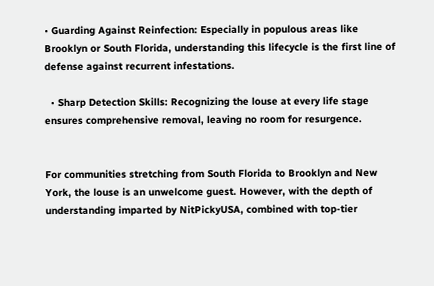• Guarding Against Reinfection: Especially in populous areas like Brooklyn or South Florida, understanding this lifecycle is the first line of defense against recurrent infestations.

  • Sharp Detection Skills: Recognizing the louse at every life stage ensures comprehensive removal, leaving no room for resurgence.


For communities stretching from South Florida to Brooklyn and New York, the louse is an unwelcome guest. However, with the depth of understanding imparted by NitPickyUSA, combined with top-tier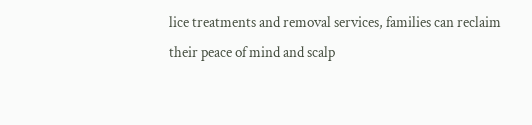lice treatments and removal services, families can reclaim their peace of mind and scalp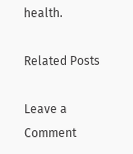health.

Related Posts

Leave a Comment